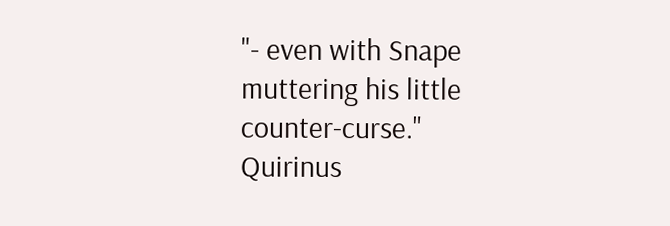"- even with Snape muttering his little counter-curse."
Quirinus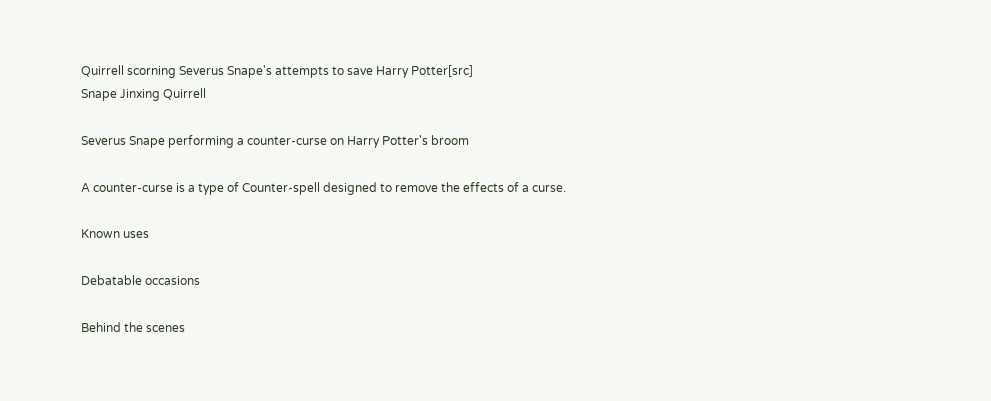Quirrell scorning Severus Snape's attempts to save Harry Potter[src]
Snape Jinxing Quirrell

Severus Snape performing a counter-curse on Harry Potter's broom

A counter-curse is a type of Counter-spell designed to remove the effects of a curse.

Known uses

Debatable occasions

Behind the scenes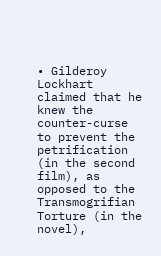• Gilderoy Lockhart claimed that he knew the counter-curse to prevent the petrification (in the second film), as opposed to the Transmogrifian Torture (in the novel),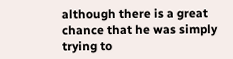although there is a great chance that he was simply trying to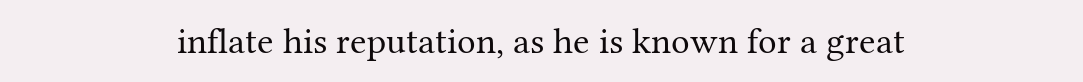inflate his reputation, as he is known for a great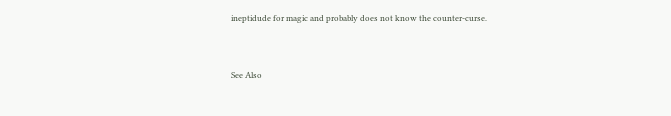ineptidude for magic and probably does not know the counter-curse.


See Also